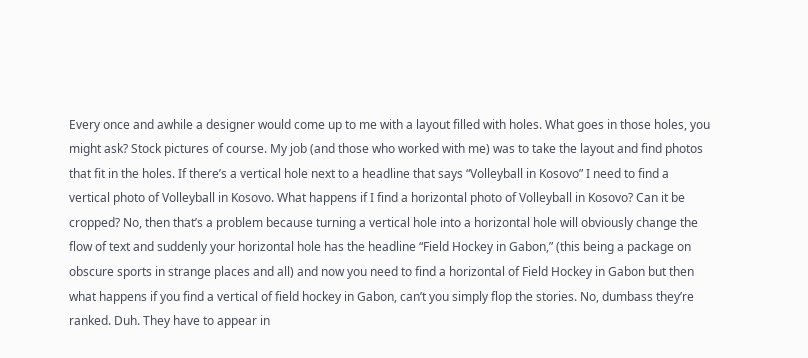Every once and awhile a designer would come up to me with a layout filled with holes. What goes in those holes, you might ask? Stock pictures of course. My job (and those who worked with me) was to take the layout and find photos that fit in the holes. If there’s a vertical hole next to a headline that says “Volleyball in Kosovo” I need to find a vertical photo of Volleyball in Kosovo. What happens if I find a horizontal photo of Volleyball in Kosovo? Can it be cropped? No, then that’s a problem because turning a vertical hole into a horizontal hole will obviously change the flow of text and suddenly your horizontal hole has the headline “Field Hockey in Gabon,” (this being a package on obscure sports in strange places and all) and now you need to find a horizontal of Field Hockey in Gabon but then what happens if you find a vertical of field hockey in Gabon, can’t you simply flop the stories. No, dumbass they’re ranked. Duh. They have to appear in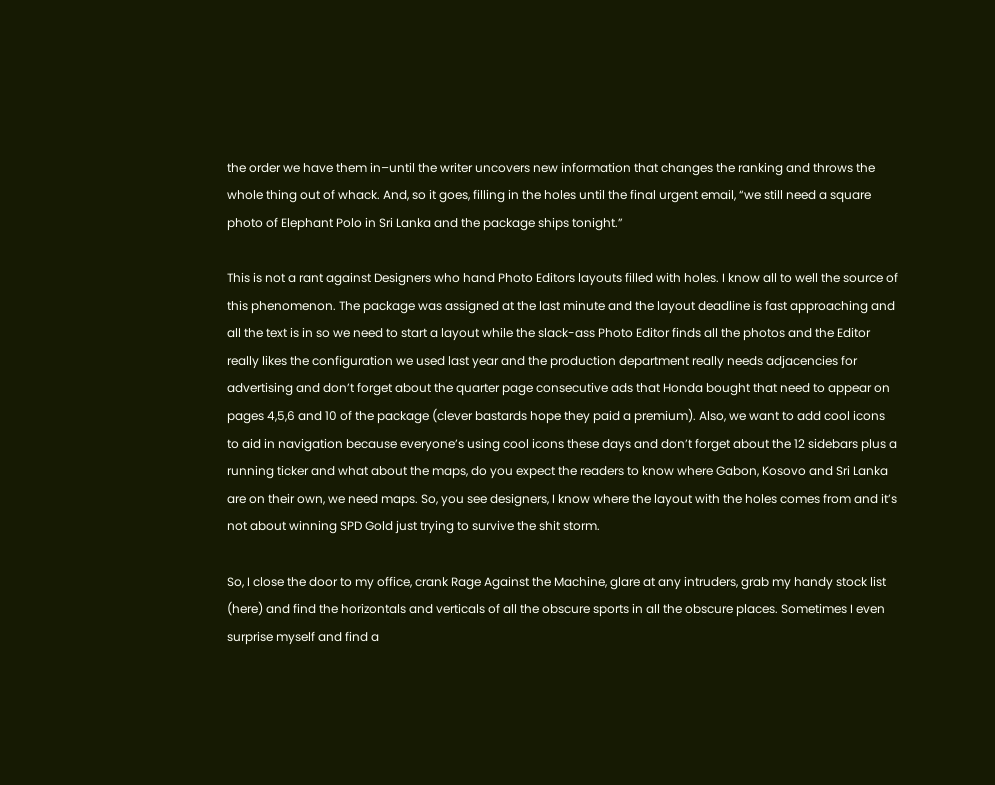the order we have them in–until the writer uncovers new information that changes the ranking and throws the whole thing out of whack. And, so it goes, filling in the holes until the final urgent email, “we still need a square photo of Elephant Polo in Sri Lanka and the package ships tonight.”

This is not a rant against Designers who hand Photo Editors layouts filled with holes. I know all to well the source of this phenomenon. The package was assigned at the last minute and the layout deadline is fast approaching and all the text is in so we need to start a layout while the slack-ass Photo Editor finds all the photos and the Editor really likes the configuration we used last year and the production department really needs adjacencies for advertising and don’t forget about the quarter page consecutive ads that Honda bought that need to appear on pages 4,5,6 and 10 of the package (clever bastards hope they paid a premium). Also, we want to add cool icons to aid in navigation because everyone’s using cool icons these days and don’t forget about the 12 sidebars plus a running ticker and what about the maps, do you expect the readers to know where Gabon, Kosovo and Sri Lanka are on their own, we need maps. So, you see designers, I know where the layout with the holes comes from and it’s not about winning SPD Gold just trying to survive the shit storm.

So, I close the door to my office, crank Rage Against the Machine, glare at any intruders, grab my handy stock list (here) and find the horizontals and verticals of all the obscure sports in all the obscure places. Sometimes I even surprise myself and find a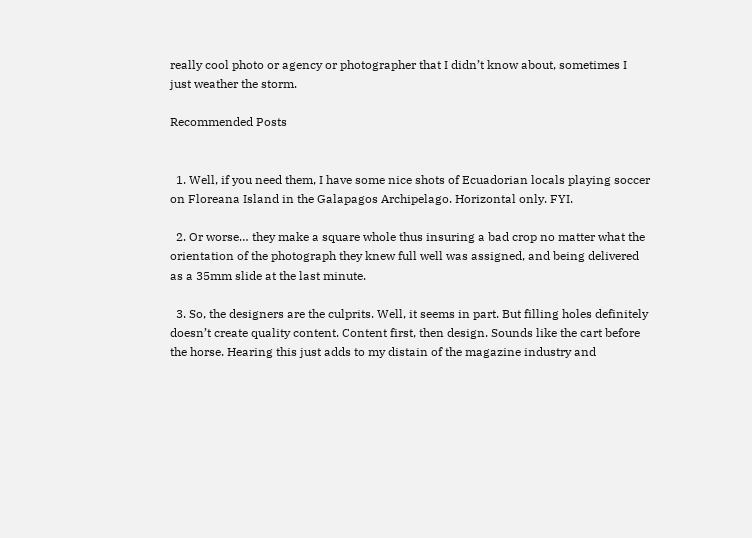really cool photo or agency or photographer that I didn’t know about, sometimes I just weather the storm.

Recommended Posts


  1. Well, if you need them, I have some nice shots of Ecuadorian locals playing soccer on Floreana Island in the Galapagos Archipelago. Horizontal only. FYI.

  2. Or worse… they make a square whole thus insuring a bad crop no matter what the orientation of the photograph they knew full well was assigned, and being delivered as a 35mm slide at the last minute.

  3. So, the designers are the culprits. Well, it seems in part. But filling holes definitely doesn’t create quality content. Content first, then design. Sounds like the cart before the horse. Hearing this just adds to my distain of the magazine industry and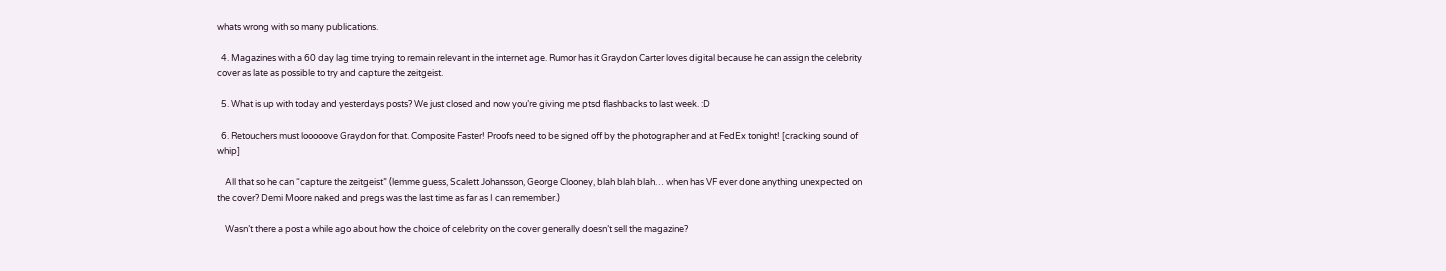whats wrong with so many publications.

  4. Magazines with a 60 day lag time trying to remain relevant in the internet age. Rumor has it Graydon Carter loves digital because he can assign the celebrity cover as late as possible to try and capture the zeitgeist.

  5. What is up with today and yesterdays posts? We just closed and now you’re giving me ptsd flashbacks to last week. :D

  6. Retouchers must looooove Graydon for that. Composite Faster! Proofs need to be signed off by the photographer and at FedEx tonight! [cracking sound of whip]

    All that so he can “capture the zeitgeist” (lemme guess, Scalett Johansson, George Clooney, blah blah blah… when has VF ever done anything unexpected on the cover? Demi Moore naked and pregs was the last time as far as I can remember.)

    Wasn’t there a post a while ago about how the choice of celebrity on the cover generally doesn’t sell the magazine?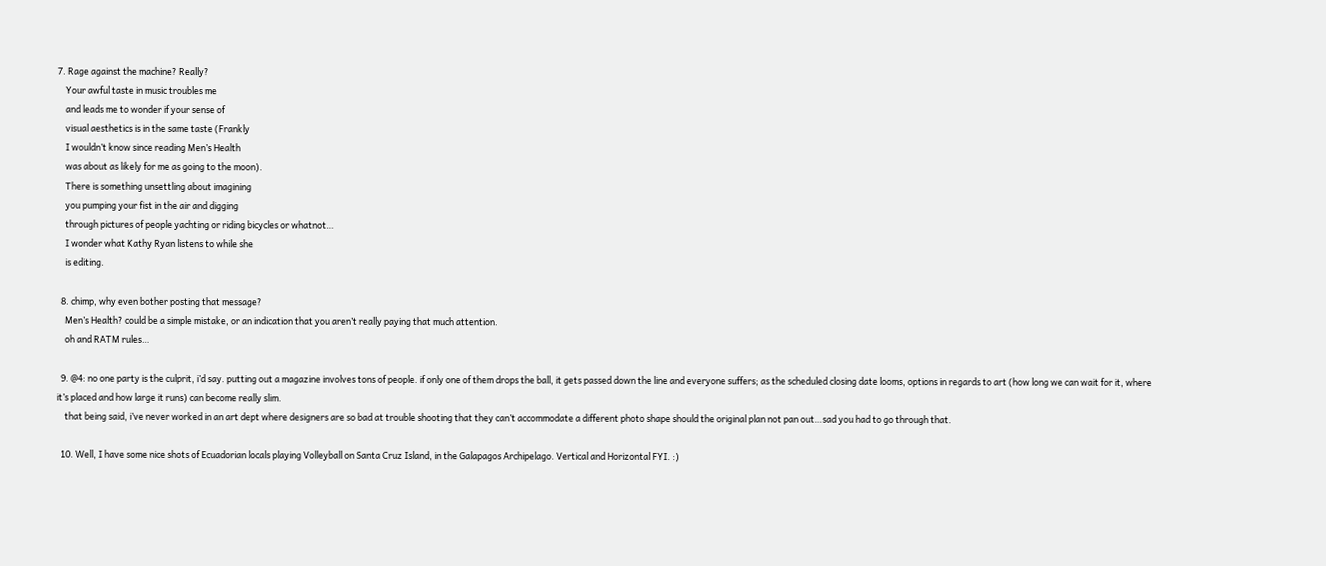7. Rage against the machine? Really?
    Your awful taste in music troubles me
    and leads me to wonder if your sense of
    visual aesthetics is in the same taste (Frankly
    I wouldn’t know since reading Men’s Health
    was about as likely for me as going to the moon).
    There is something unsettling about imagining
    you pumping your fist in the air and digging
    through pictures of people yachting or riding bicycles or whatnot…
    I wonder what Kathy Ryan listens to while she
    is editing.

  8. chimp, why even bother posting that message?
    Men’s Health? could be a simple mistake, or an indication that you aren’t really paying that much attention.
    oh and RATM rules…

  9. @4: no one party is the culprit, i’d say. putting out a magazine involves tons of people. if only one of them drops the ball, it gets passed down the line and everyone suffers; as the scheduled closing date looms, options in regards to art (how long we can wait for it, where it’s placed and how large it runs) can become really slim.
    that being said, i’ve never worked in an art dept where designers are so bad at trouble shooting that they can’t accommodate a different photo shape should the original plan not pan out…sad you had to go through that.

  10. Well, I have some nice shots of Ecuadorian locals playing Volleyball on Santa Cruz Island, in the Galapagos Archipelago. Vertical and Horizontal FYI. :)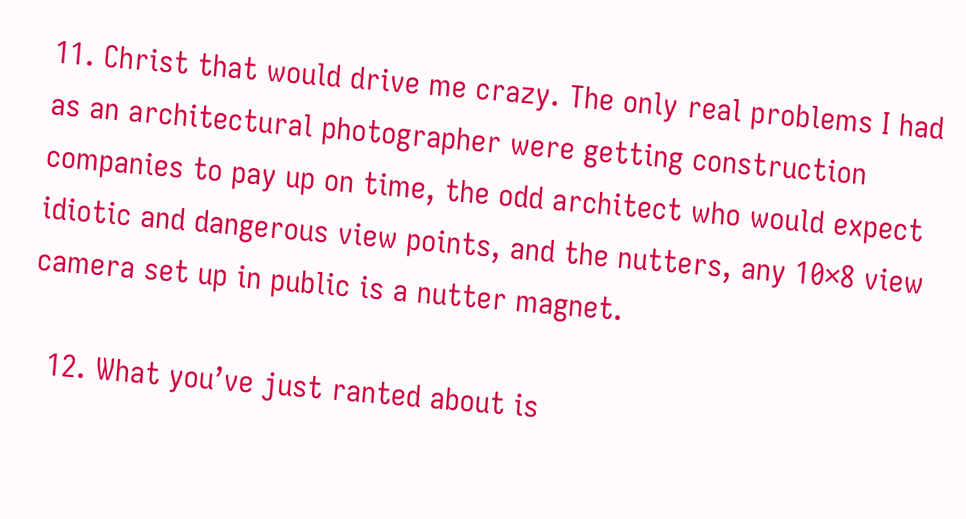11. Christ that would drive me crazy. The only real problems I had as an architectural photographer were getting construction companies to pay up on time, the odd architect who would expect idiotic and dangerous view points, and the nutters, any 10×8 view camera set up in public is a nutter magnet.

  12. What you’ve just ranted about is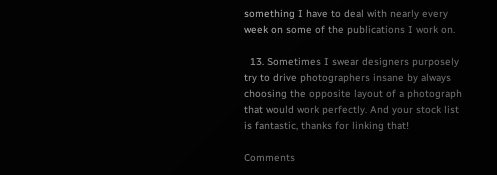something I have to deal with nearly every week on some of the publications I work on.

  13. Sometimes I swear designers purposely try to drive photographers insane by always choosing the opposite layout of a photograph that would work perfectly. And your stock list is fantastic, thanks for linking that!

Comments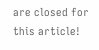are closed for this article!